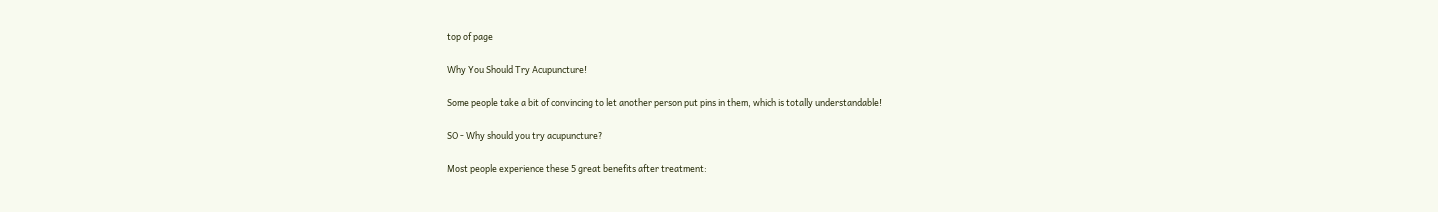top of page

Why You Should Try Acupuncture!

Some people take a bit of convincing to let another person put pins in them, which is totally understandable!

SO - Why should you try acupuncture?

Most people experience these 5 great benefits after treatment: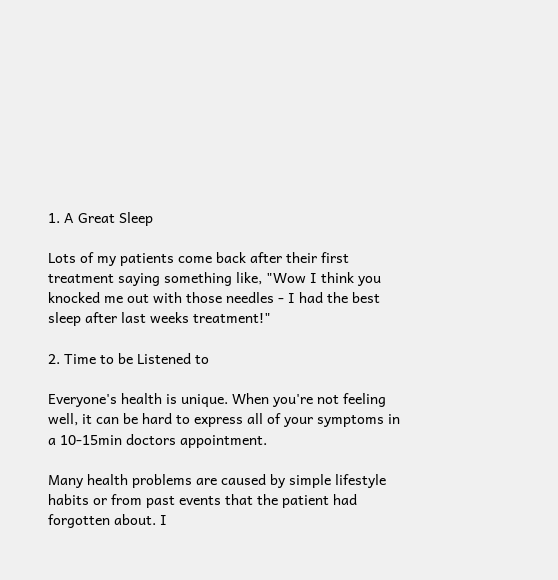1. A Great Sleep

Lots of my patients come back after their first treatment saying something like, "Wow I think you knocked me out with those needles - I had the best sleep after last weeks treatment!"

2. Time to be Listened to

Everyone's health is unique. When you're not feeling well, it can be hard to express all of your symptoms in a 10-15min doctors appointment.

Many health problems are caused by simple lifestyle habits or from past events that the patient had forgotten about. I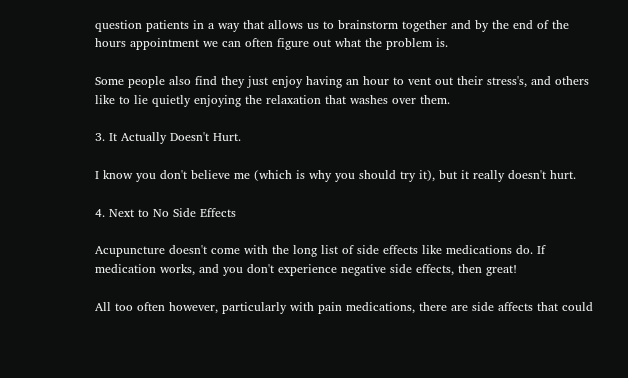question patients in a way that allows us to brainstorm together and by the end of the hours appointment we can often figure out what the problem is.

Some people also find they just enjoy having an hour to vent out their stress's, and others like to lie quietly enjoying the relaxation that washes over them.

3. It Actually Doesn't Hurt.

I know you don't believe me (which is why you should try it), but it really doesn't hurt.

4. Next to No Side Effects

Acupuncture doesn't come with the long list of side effects like medications do. If medication works, and you don't experience negative side effects, then great!

All too often however, particularly with pain medications, there are side affects that could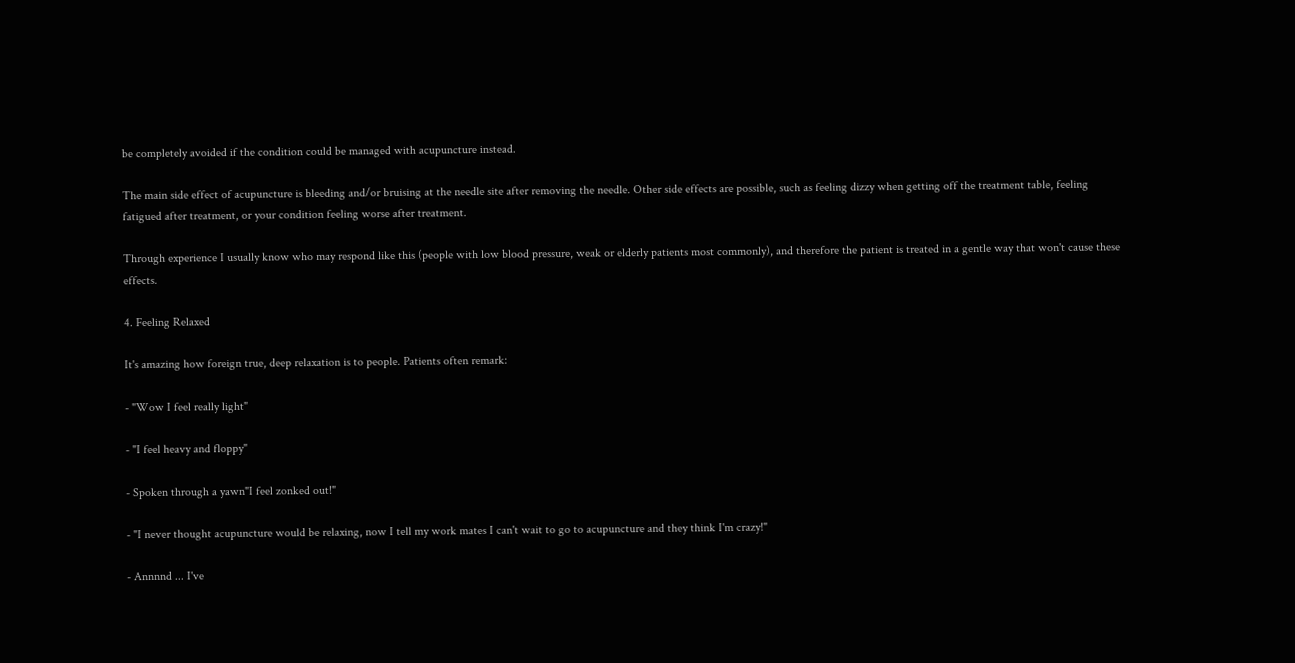be completely avoided if the condition could be managed with acupuncture instead.

The main side effect of acupuncture is bleeding and/or bruising at the needle site after removing the needle. Other side effects are possible, such as feeling dizzy when getting off the treatment table, feeling fatigued after treatment, or your condition feeling worse after treatment.

Through experience I usually know who may respond like this (people with low blood pressure, weak or elderly patients most commonly), and therefore the patient is treated in a gentle way that won't cause these effects.

4. Feeling Relaxed

It's amazing how foreign true, deep relaxation is to people. Patients often remark:

- "Wow I feel really light"

- "I feel heavy and floppy"

- Spoken through a yawn"I feel zonked out!"

- "I never thought acupuncture would be relaxing, now I tell my work mates I can't wait to go to acupuncture and they think I'm crazy!"

- Annnnd ... I've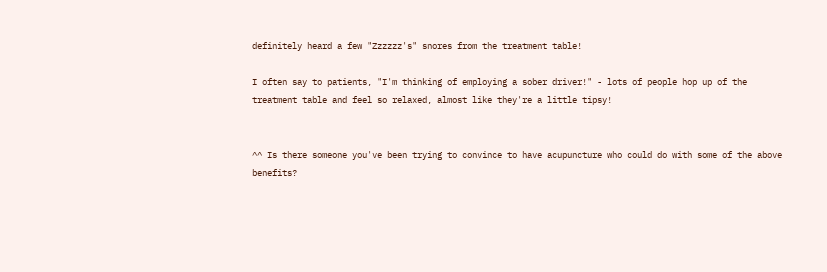definitely heard a few "Zzzzzz's" snores from the treatment table!

I often say to patients, "I'm thinking of employing a sober driver!" - lots of people hop up of the treatment table and feel so relaxed, almost like they're a little tipsy!


^^ Is there someone you've been trying to convince to have acupuncture who could do with some of the above benefits?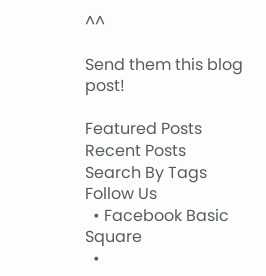^^

Send them this blog post!

Featured Posts
Recent Posts
Search By Tags
Follow Us
  • Facebook Basic Square
  •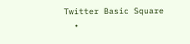Twitter Basic Square
  •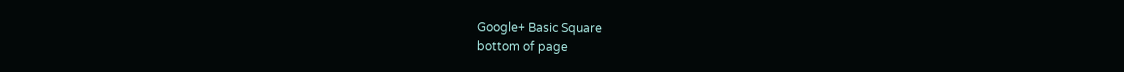Google+ Basic Square
bottom of page